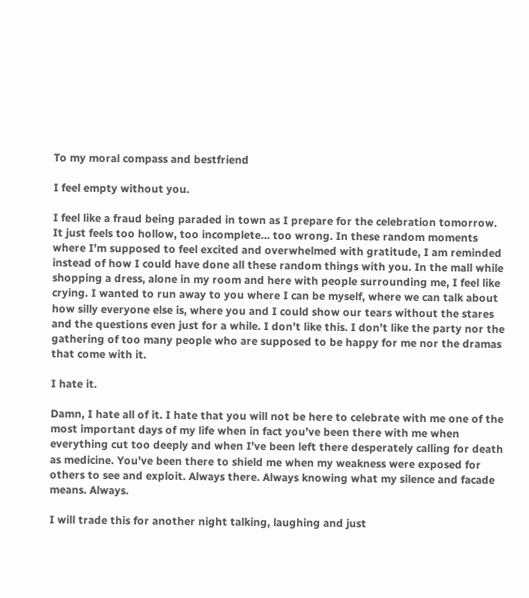To my moral compass and bestfriend

I feel empty without you.

I feel like a fraud being paraded in town as I prepare for the celebration tomorrow. It just feels too hollow, too incomplete… too wrong. In these random moments where I’m supposed to feel excited and overwhelmed with gratitude, I am reminded instead of how I could have done all these random things with you. In the mall while shopping a dress, alone in my room and here with people surrounding me, I feel like crying. I wanted to run away to you where I can be myself, where we can talk about how silly everyone else is, where you and I could show our tears without the stares and the questions even just for a while. I don’t like this. I don’t like the party nor the gathering of too many people who are supposed to be happy for me nor the dramas that come with it.

I hate it.

Damn, I hate all of it. I hate that you will not be here to celebrate with me one of the most important days of my life when in fact you’ve been there with me when everything cut too deeply and when I’ve been left there desperately calling for death as medicine. You’ve been there to shield me when my weakness were exposed for others to see and exploit. Always there. Always knowing what my silence and facade means. Always.

I will trade this for another night talking, laughing and just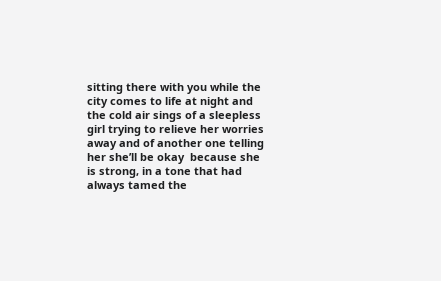sitting there with you while the city comes to life at night and the cold air sings of a sleepless girl trying to relieve her worries away and of another one telling her she’ll be okay  because she is strong, in a tone that had always tamed the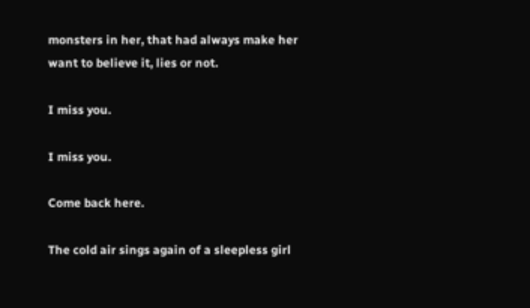monsters in her, that had always make her want to believe it, lies or not.

I miss you.

I miss you.

Come back here.

The cold air sings again of a sleepless girl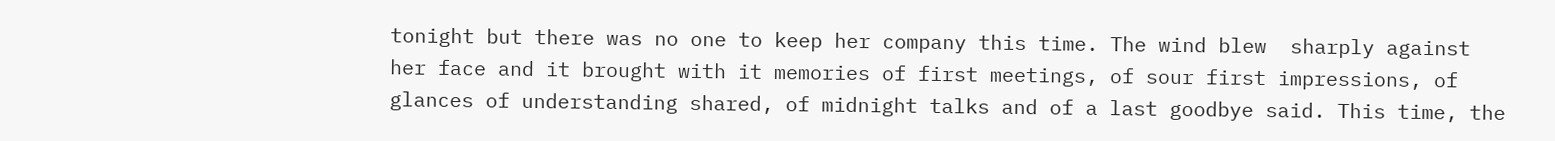tonight but there was no one to keep her company this time. The wind blew  sharply against her face and it brought with it memories of first meetings, of sour first impressions, of glances of understanding shared, of midnight talks and of a last goodbye said. This time, the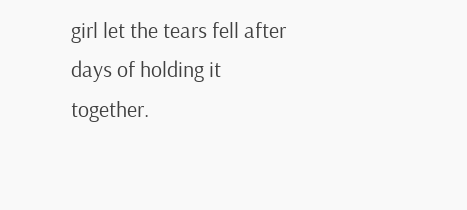girl let the tears fell after days of holding it together.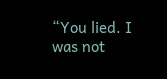“You lied. I was not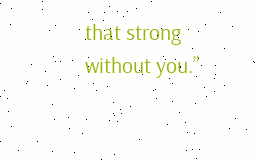that strong without you.”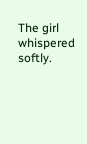The girl whispered softly.